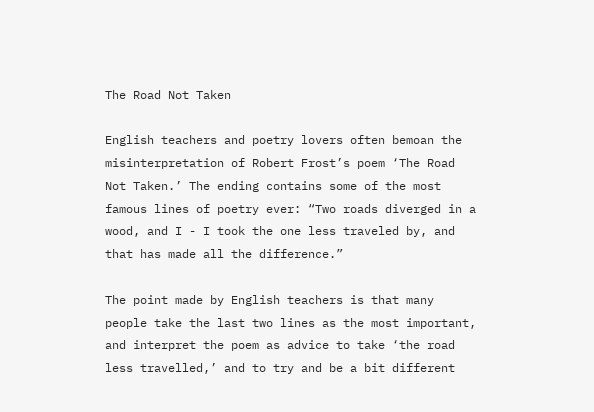The Road Not Taken

English teachers and poetry lovers often bemoan the misinterpretation of Robert Frost’s poem ‘The Road Not Taken.’ The ending contains some of the most famous lines of poetry ever: “Two roads diverged in a wood, and I - I took the one less traveled by, and that has made all the difference.”

The point made by English teachers is that many people take the last two lines as the most important, and interpret the poem as advice to take ‘the road less travelled,’ and to try and be a bit different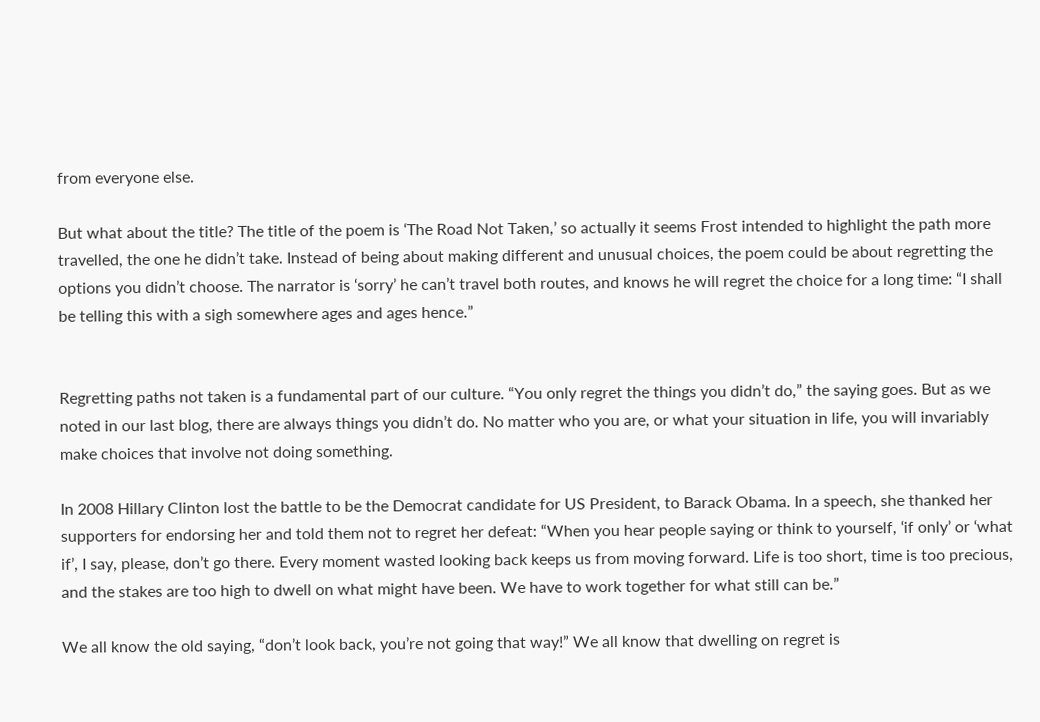from everyone else.

But what about the title? The title of the poem is ‘The Road Not Taken,’ so actually it seems Frost intended to highlight the path more travelled, the one he didn’t take. Instead of being about making different and unusual choices, the poem could be about regretting the options you didn’t choose. The narrator is ‘sorry’ he can’t travel both routes, and knows he will regret the choice for a long time: “I shall be telling this with a sigh somewhere ages and ages hence.”


Regretting paths not taken is a fundamental part of our culture. “You only regret the things you didn’t do,” the saying goes. But as we noted in our last blog, there are always things you didn’t do. No matter who you are, or what your situation in life, you will invariably make choices that involve not doing something.

In 2008 Hillary Clinton lost the battle to be the Democrat candidate for US President, to Barack Obama. In a speech, she thanked her supporters for endorsing her and told them not to regret her defeat: “When you hear people saying or think to yourself, ‘if only’ or ‘what if’, I say, please, don’t go there. Every moment wasted looking back keeps us from moving forward. Life is too short, time is too precious, and the stakes are too high to dwell on what might have been. We have to work together for what still can be.”

We all know the old saying, “don’t look back, you’re not going that way!” We all know that dwelling on regret is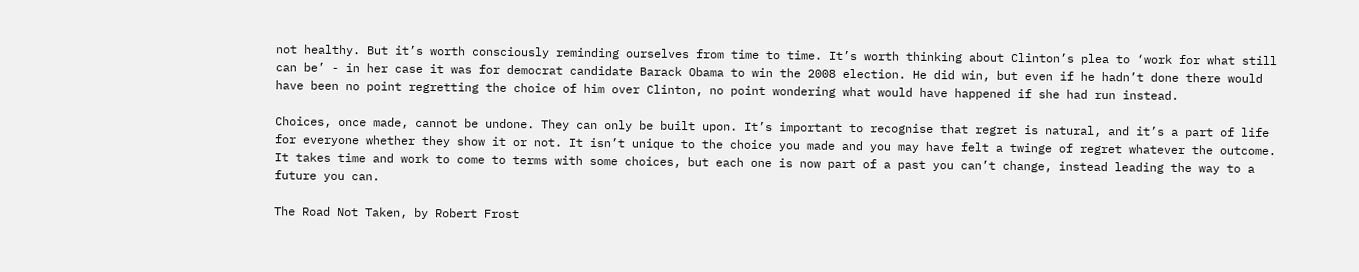not healthy. But it’s worth consciously reminding ourselves from time to time. It’s worth thinking about Clinton’s plea to ‘work for what still can be’ - in her case it was for democrat candidate Barack Obama to win the 2008 election. He did win, but even if he hadn’t done there would have been no point regretting the choice of him over Clinton, no point wondering what would have happened if she had run instead.

Choices, once made, cannot be undone. They can only be built upon. It’s important to recognise that regret is natural, and it’s a part of life for everyone whether they show it or not. It isn’t unique to the choice you made and you may have felt a twinge of regret whatever the outcome. It takes time and work to come to terms with some choices, but each one is now part of a past you can’t change, instead leading the way to a future you can.

The Road Not Taken, by Robert Frost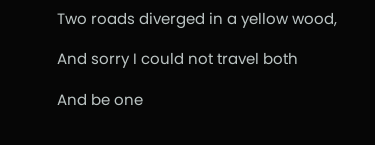Two roads diverged in a yellow wood,

And sorry I could not travel both

And be one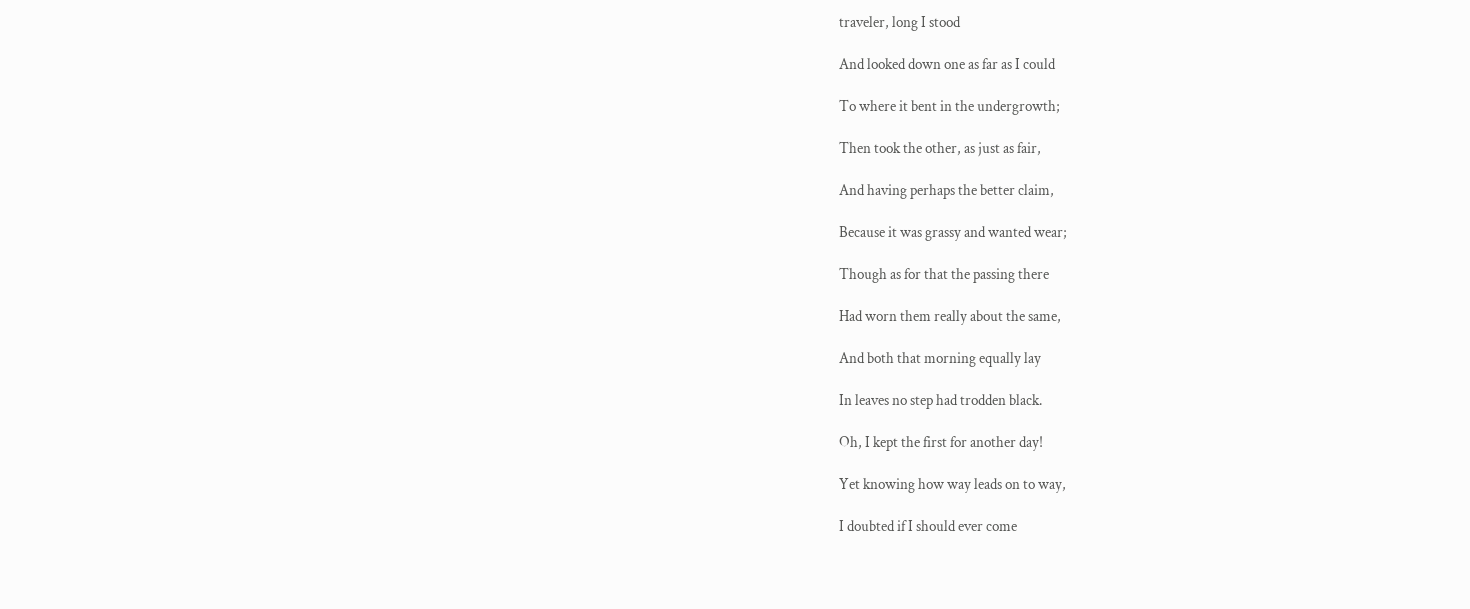traveler, long I stood

And looked down one as far as I could

To where it bent in the undergrowth;

Then took the other, as just as fair,

And having perhaps the better claim,

Because it was grassy and wanted wear;

Though as for that the passing there

Had worn them really about the same,

And both that morning equally lay

In leaves no step had trodden black.

Oh, I kept the first for another day!

Yet knowing how way leads on to way,

I doubted if I should ever come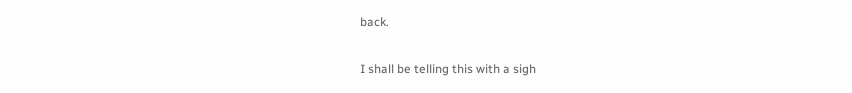back.

I shall be telling this with a sigh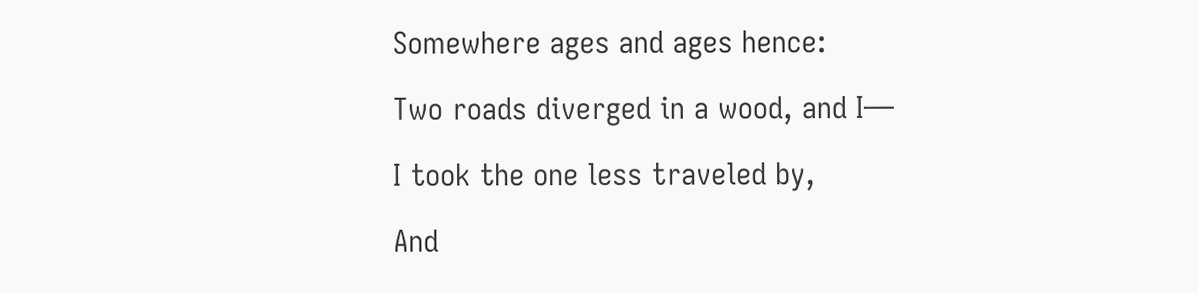Somewhere ages and ages hence:

Two roads diverged in a wood, and I—

I took the one less traveled by,

And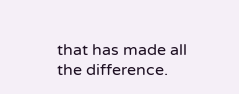that has made all the difference.